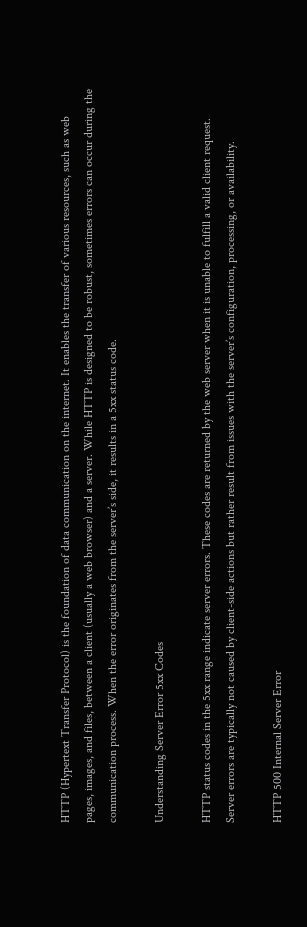HTTP (Hypertext Transfer Protocol) is the foundation of data communication on the internet. It enables the transfer of various resources, such as web pages, images, and files, between a client (usually a web browser) and a server. While HTTP is designed to be robust, sometimes errors can occur during the communication process. When the error originates from the server’s side, it results in a 5xx status code.

Understanding Server Error 5xx Codes

HTTP status codes in the 5xx range indicate server errors. These codes are returned by the web server when it is unable to fulfill a valid client request. Server errors are typically not caused by client-side actions but rather result from issues with the server’s configuration, processing, or availability.

HTTP 500 Internal Server Error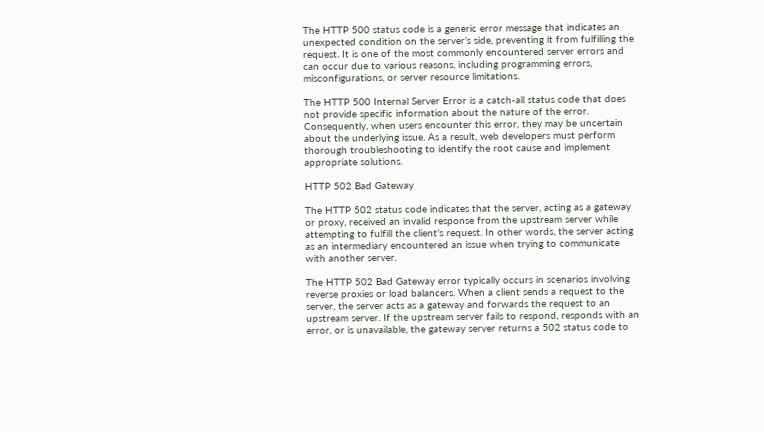The HTTP 500 status code is a generic error message that indicates an unexpected condition on the server’s side, preventing it from fulfilling the request. It is one of the most commonly encountered server errors and can occur due to various reasons, including programming errors, misconfigurations, or server resource limitations.

The HTTP 500 Internal Server Error is a catch-all status code that does not provide specific information about the nature of the error. Consequently, when users encounter this error, they may be uncertain about the underlying issue. As a result, web developers must perform thorough troubleshooting to identify the root cause and implement appropriate solutions.

HTTP 502 Bad Gateway

The HTTP 502 status code indicates that the server, acting as a gateway or proxy, received an invalid response from the upstream server while attempting to fulfill the client’s request. In other words, the server acting as an intermediary encountered an issue when trying to communicate with another server.

The HTTP 502 Bad Gateway error typically occurs in scenarios involving reverse proxies or load balancers. When a client sends a request to the server, the server acts as a gateway and forwards the request to an upstream server. If the upstream server fails to respond, responds with an error, or is unavailable, the gateway server returns a 502 status code to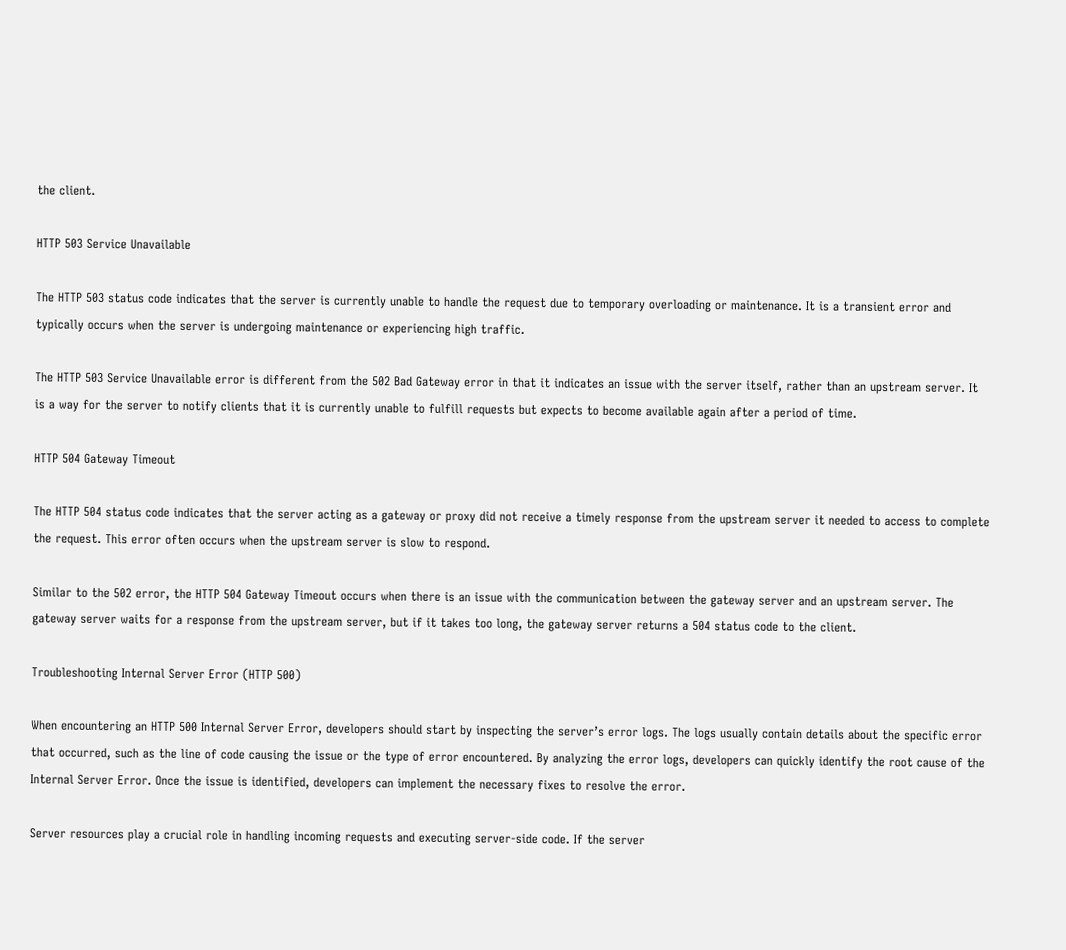the client.

HTTP 503 Service Unavailable

The HTTP 503 status code indicates that the server is currently unable to handle the request due to temporary overloading or maintenance. It is a transient error and typically occurs when the server is undergoing maintenance or experiencing high traffic.

The HTTP 503 Service Unavailable error is different from the 502 Bad Gateway error in that it indicates an issue with the server itself, rather than an upstream server. It is a way for the server to notify clients that it is currently unable to fulfill requests but expects to become available again after a period of time.

HTTP 504 Gateway Timeout

The HTTP 504 status code indicates that the server acting as a gateway or proxy did not receive a timely response from the upstream server it needed to access to complete the request. This error often occurs when the upstream server is slow to respond.

Similar to the 502 error, the HTTP 504 Gateway Timeout occurs when there is an issue with the communication between the gateway server and an upstream server. The gateway server waits for a response from the upstream server, but if it takes too long, the gateway server returns a 504 status code to the client.

Troubleshooting Internal Server Error (HTTP 500)

When encountering an HTTP 500 Internal Server Error, developers should start by inspecting the server’s error logs. The logs usually contain details about the specific error that occurred, such as the line of code causing the issue or the type of error encountered. By analyzing the error logs, developers can quickly identify the root cause of the Internal Server Error. Once the issue is identified, developers can implement the necessary fixes to resolve the error.

Server resources play a crucial role in handling incoming requests and executing server-side code. If the server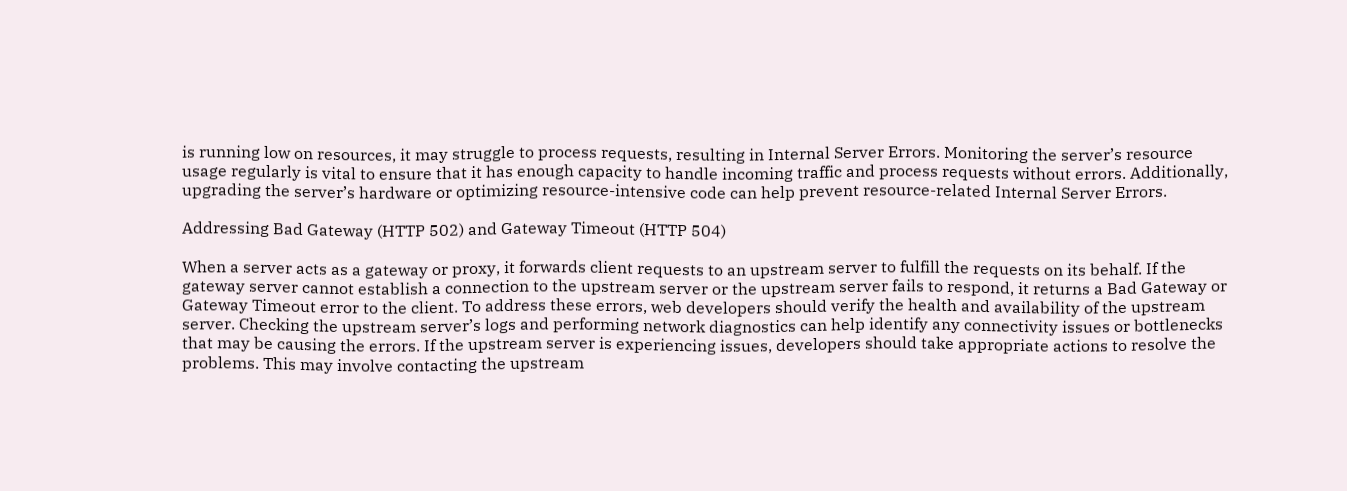is running low on resources, it may struggle to process requests, resulting in Internal Server Errors. Monitoring the server’s resource usage regularly is vital to ensure that it has enough capacity to handle incoming traffic and process requests without errors. Additionally, upgrading the server’s hardware or optimizing resource-intensive code can help prevent resource-related Internal Server Errors.

Addressing Bad Gateway (HTTP 502) and Gateway Timeout (HTTP 504)

When a server acts as a gateway or proxy, it forwards client requests to an upstream server to fulfill the requests on its behalf. If the gateway server cannot establish a connection to the upstream server or the upstream server fails to respond, it returns a Bad Gateway or Gateway Timeout error to the client. To address these errors, web developers should verify the health and availability of the upstream server. Checking the upstream server’s logs and performing network diagnostics can help identify any connectivity issues or bottlenecks that may be causing the errors. If the upstream server is experiencing issues, developers should take appropriate actions to resolve the problems. This may involve contacting the upstream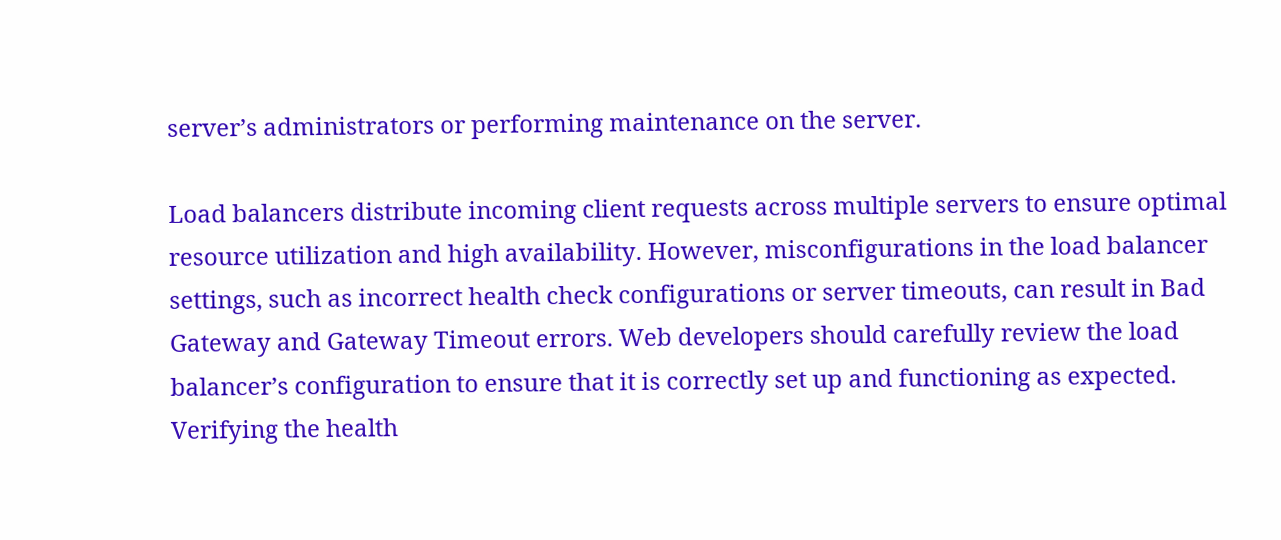server’s administrators or performing maintenance on the server.

Load balancers distribute incoming client requests across multiple servers to ensure optimal resource utilization and high availability. However, misconfigurations in the load balancer settings, such as incorrect health check configurations or server timeouts, can result in Bad Gateway and Gateway Timeout errors. Web developers should carefully review the load balancer’s configuration to ensure that it is correctly set up and functioning as expected. Verifying the health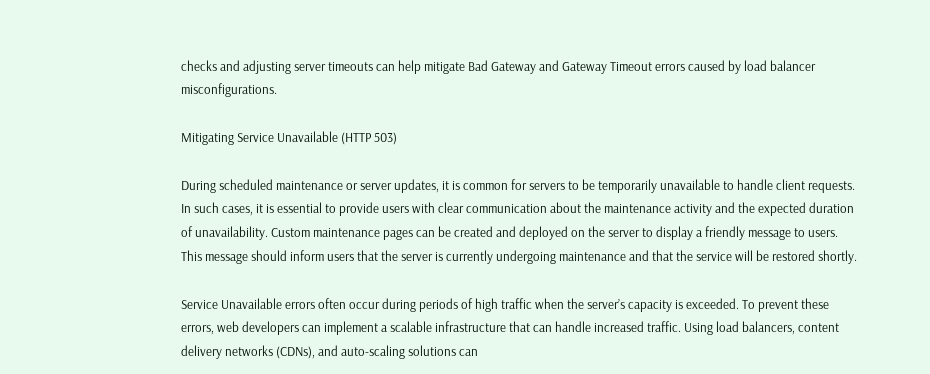checks and adjusting server timeouts can help mitigate Bad Gateway and Gateway Timeout errors caused by load balancer misconfigurations.

Mitigating Service Unavailable (HTTP 503)

During scheduled maintenance or server updates, it is common for servers to be temporarily unavailable to handle client requests. In such cases, it is essential to provide users with clear communication about the maintenance activity and the expected duration of unavailability. Custom maintenance pages can be created and deployed on the server to display a friendly message to users. This message should inform users that the server is currently undergoing maintenance and that the service will be restored shortly.

Service Unavailable errors often occur during periods of high traffic when the server’s capacity is exceeded. To prevent these errors, web developers can implement a scalable infrastructure that can handle increased traffic. Using load balancers, content delivery networks (CDNs), and auto-scaling solutions can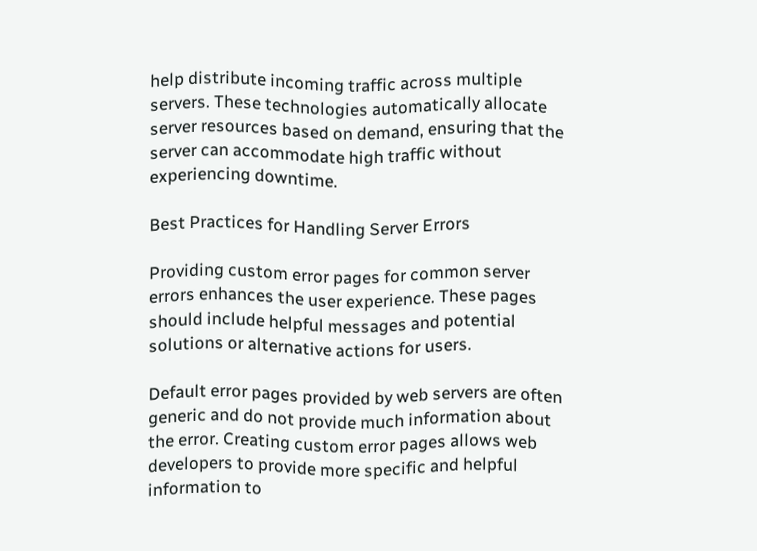help distribute incoming traffic across multiple servers. These technologies automatically allocate server resources based on demand, ensuring that the server can accommodate high traffic without experiencing downtime.

Best Practices for Handling Server Errors

Providing custom error pages for common server errors enhances the user experience. These pages should include helpful messages and potential solutions or alternative actions for users.

Default error pages provided by web servers are often generic and do not provide much information about the error. Creating custom error pages allows web developers to provide more specific and helpful information to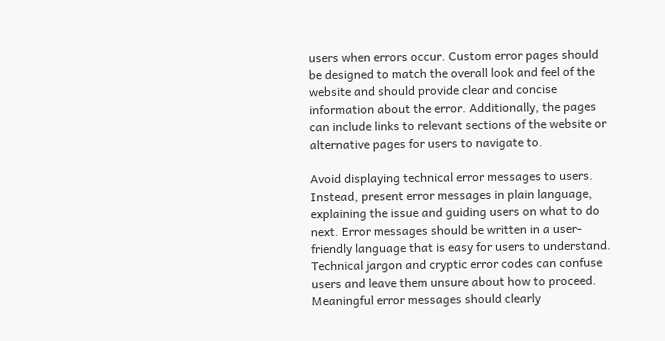users when errors occur. Custom error pages should be designed to match the overall look and feel of the website and should provide clear and concise information about the error. Additionally, the pages can include links to relevant sections of the website or alternative pages for users to navigate to.

Avoid displaying technical error messages to users. Instead, present error messages in plain language, explaining the issue and guiding users on what to do next. Error messages should be written in a user-friendly language that is easy for users to understand. Technical jargon and cryptic error codes can confuse users and leave them unsure about how to proceed. Meaningful error messages should clearly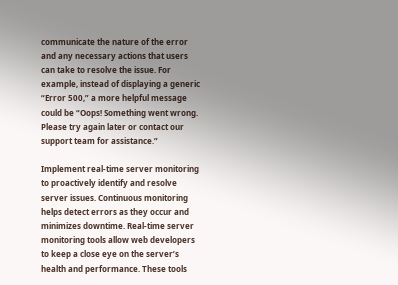communicate the nature of the error and any necessary actions that users can take to resolve the issue. For example, instead of displaying a generic “Error 500,” a more helpful message could be “Oops! Something went wrong. Please try again later or contact our support team for assistance.”

Implement real-time server monitoring to proactively identify and resolve server issues. Continuous monitoring helps detect errors as they occur and minimizes downtime. Real-time server monitoring tools allow web developers to keep a close eye on the server’s health and performance. These tools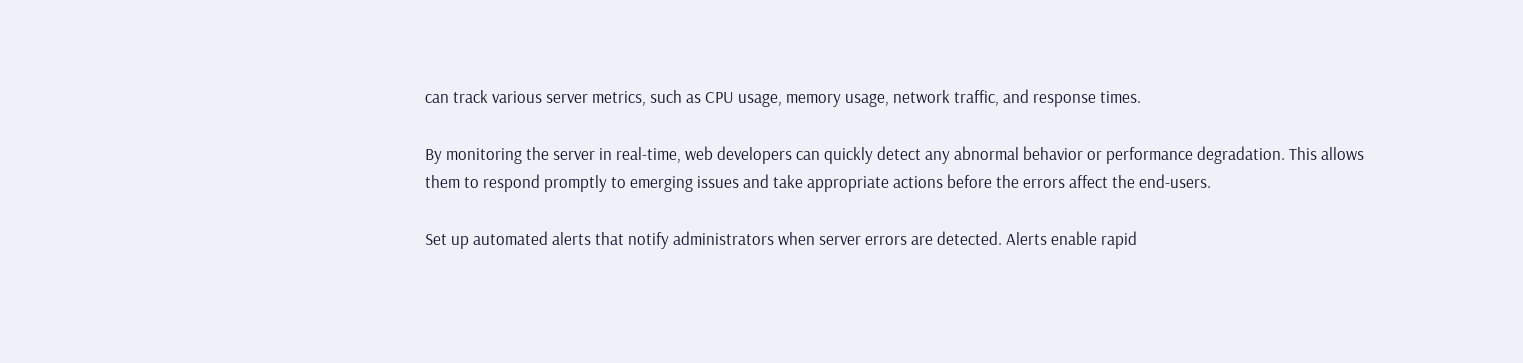can track various server metrics, such as CPU usage, memory usage, network traffic, and response times.

By monitoring the server in real-time, web developers can quickly detect any abnormal behavior or performance degradation. This allows them to respond promptly to emerging issues and take appropriate actions before the errors affect the end-users.

Set up automated alerts that notify administrators when server errors are detected. Alerts enable rapid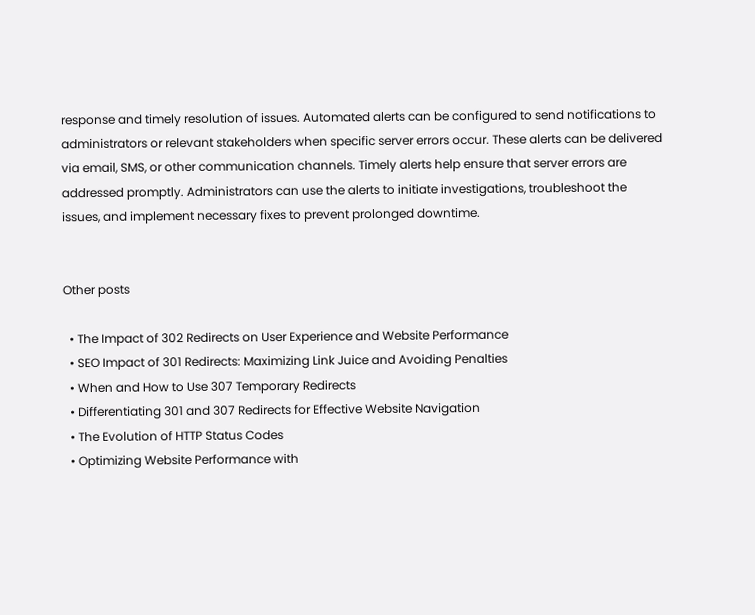response and timely resolution of issues. Automated alerts can be configured to send notifications to administrators or relevant stakeholders when specific server errors occur. These alerts can be delivered via email, SMS, or other communication channels. Timely alerts help ensure that server errors are addressed promptly. Administrators can use the alerts to initiate investigations, troubleshoot the issues, and implement necessary fixes to prevent prolonged downtime.


Other posts

  • The Impact of 302 Redirects on User Experience and Website Performance
  • SEO Impact of 301 Redirects: Maximizing Link Juice and Avoiding Penalties
  • When and How to Use 307 Temporary Redirects
  • Differentiating 301 and 307 Redirects for Effective Website Navigation
  • The Evolution of HTTP Status Codes
  • Optimizing Website Performance with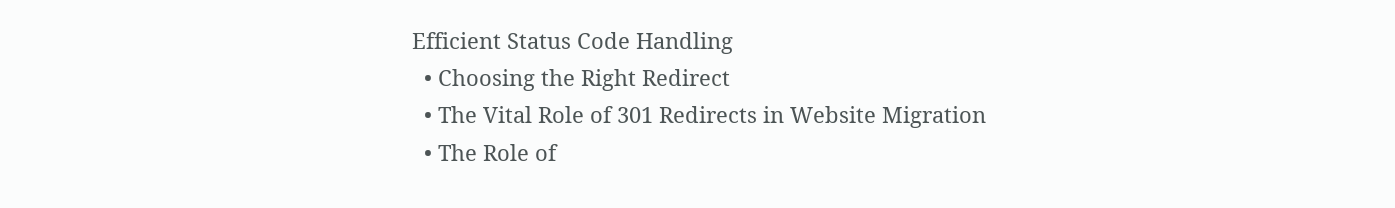Efficient Status Code Handling
  • Choosing the Right Redirect
  • The Vital Role of 301 Redirects in Website Migration
  • The Role of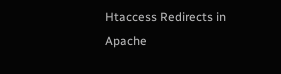Htaccess Redirects in Apache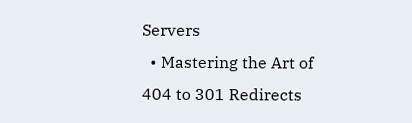Servers
  • Mastering the Art of 404 to 301 Redirects